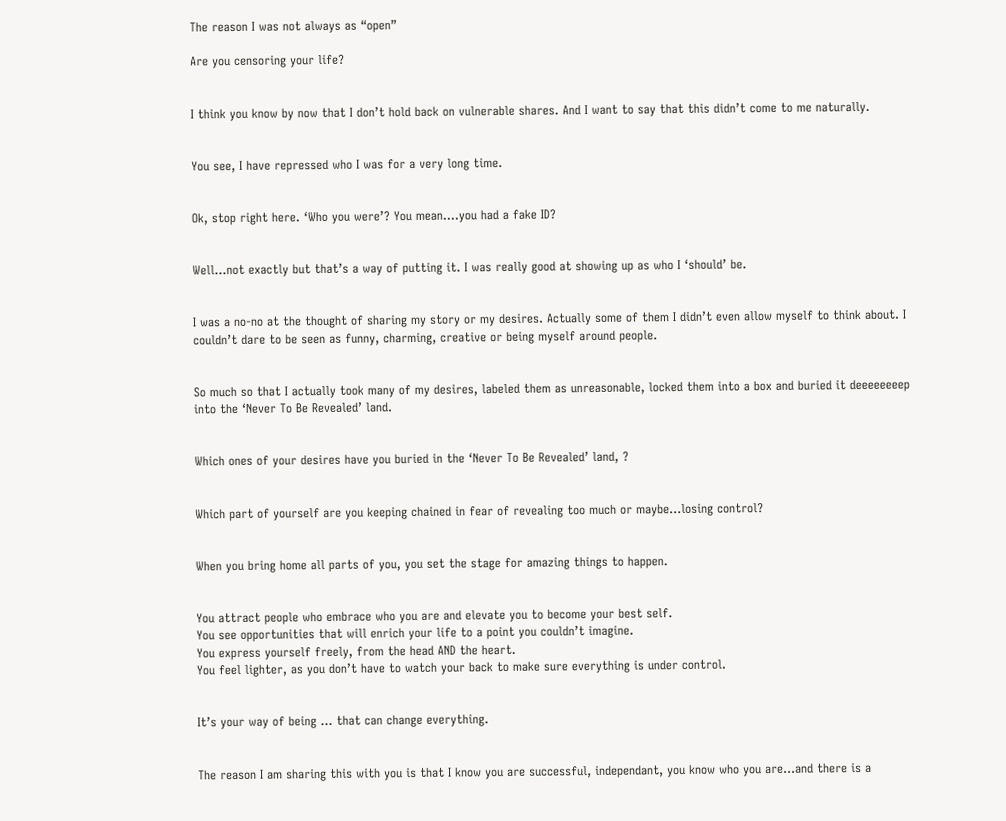The reason I was not always as “open”

Are you censoring your life?


I think you know by now that I don’t hold back on vulnerable shares. And I want to say that this didn’t come to me naturally.


You see, I have repressed who I was for a very long time.


Ok, stop right here. ‘Who you were’? You mean….you had a fake ID?


Well…not exactly but that’s a way of putting it. I was really good at showing up as who I ‘should’ be.


I was a no-no at the thought of sharing my story or my desires. Actually some of them I didn’t even allow myself to think about. I couldn’t dare to be seen as funny, charming, creative or being myself around people.


So much so that I actually took many of my desires, labeled them as unreasonable, locked them into a box and buried it deeeeeeeep into the ‘Never To Be Revealed’ land.


Which ones of your desires have you buried in the ‘Never To Be Revealed’ land, ?


Which part of yourself are you keeping chained in fear of revealing too much or maybe…losing control?


When you bring home all parts of you, you set the stage for amazing things to happen.


You attract people who embrace who you are and elevate you to become your best self.
You see opportunities that will enrich your life to a point you couldn’t imagine.
You express yourself freely, from the head AND the heart.
You feel lighter, as you don’t have to watch your back to make sure everything is under control.


It’s your way of being … that can change everything.


The reason I am sharing this with you is that I know you are successful, independant, you know who you are…and there is a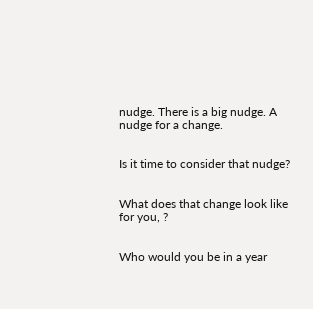nudge. There is a big nudge. A nudge for a change.


Is it time to consider that nudge?


What does that change look like for you, ?


Who would you be in a year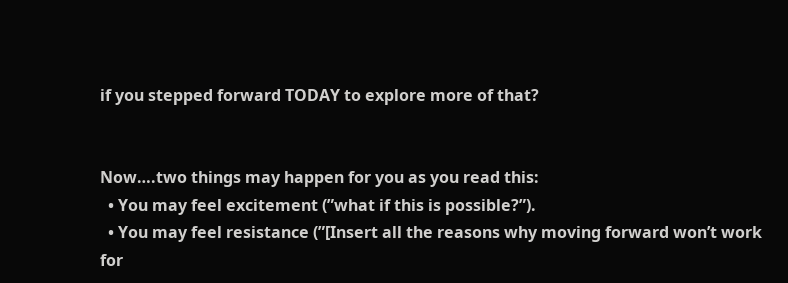if you stepped forward TODAY to explore more of that?


Now….two things may happen for you as you read this:
  • You may feel excitement (”what if this is possible?”).
  • You may feel resistance (”[Insert all the reasons why moving forward won’t work for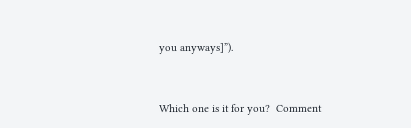you anyways]”).


Which one is it for you?  Comment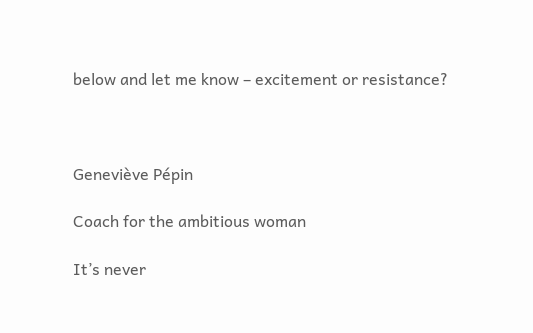below and let me know – excitement or resistance?



Geneviève Pépin

Coach for the ambitious woman

It’s never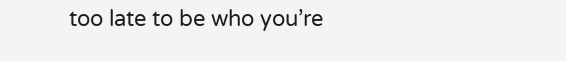too late to be who you’re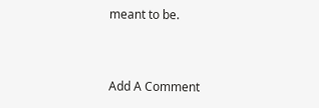meant to be.


Add A Comment